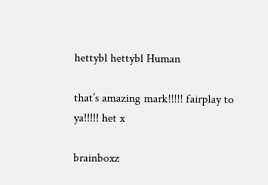hettybl hettybl Human

that’s amazing mark!!!!! fairplay to ya!!!!! het x

brainboxz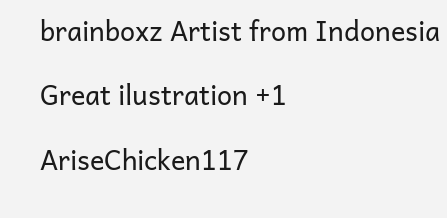brainboxz Artist from Indonesia

Great ilustration +1

AriseChicken117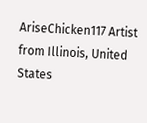AriseChicken117 Artist from Illinois, United States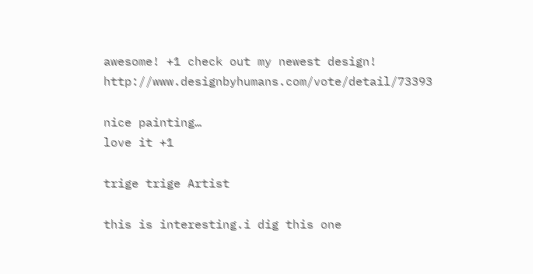awesome! +1 check out my newest design! http://www.designbyhumans.com/vote/detail/73393

nice painting…
love it +1

trige trige Artist

this is interesting.i dig this one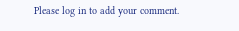Please log in to add your comment.